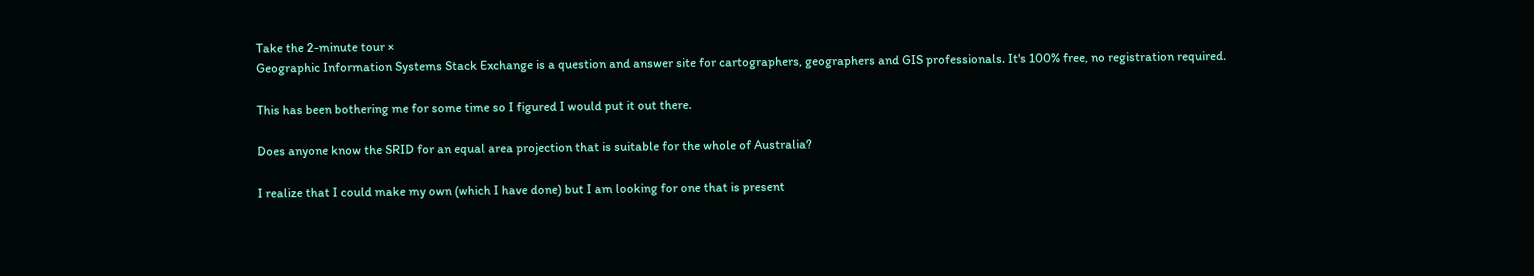Take the 2-minute tour ×
Geographic Information Systems Stack Exchange is a question and answer site for cartographers, geographers and GIS professionals. It's 100% free, no registration required.

This has been bothering me for some time so I figured I would put it out there.

Does anyone know the SRID for an equal area projection that is suitable for the whole of Australia?

I realize that I could make my own (which I have done) but I am looking for one that is present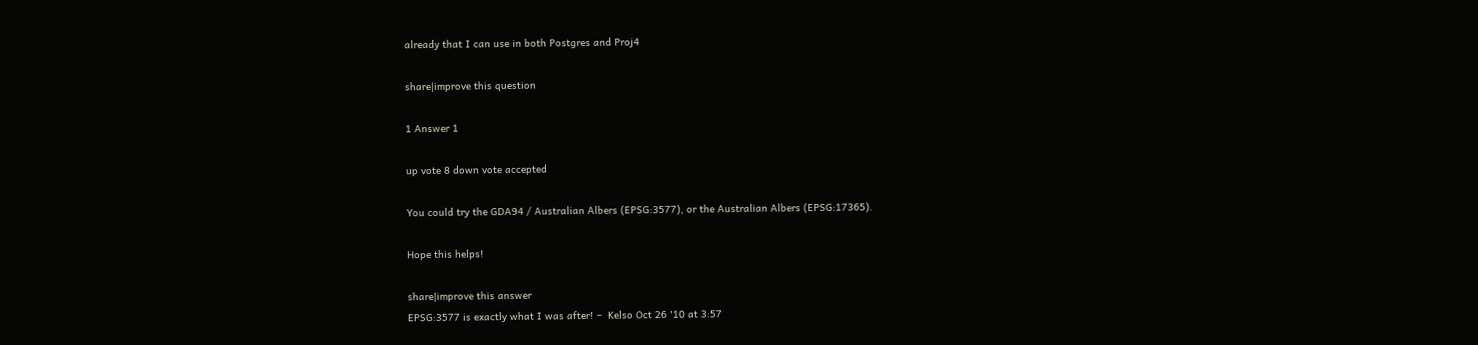already that I can use in both Postgres and Proj4

share|improve this question

1 Answer 1

up vote 8 down vote accepted

You could try the GDA94 / Australian Albers (EPSG:3577), or the Australian Albers (EPSG:17365).

Hope this helps!

share|improve this answer
EPSG:3577 is exactly what I was after! –  Kelso Oct 26 '10 at 3:57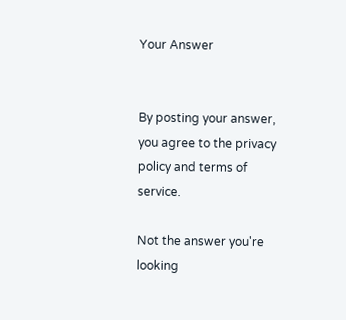Your Answer


By posting your answer, you agree to the privacy policy and terms of service.

Not the answer you're looking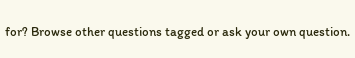for? Browse other questions tagged or ask your own question.